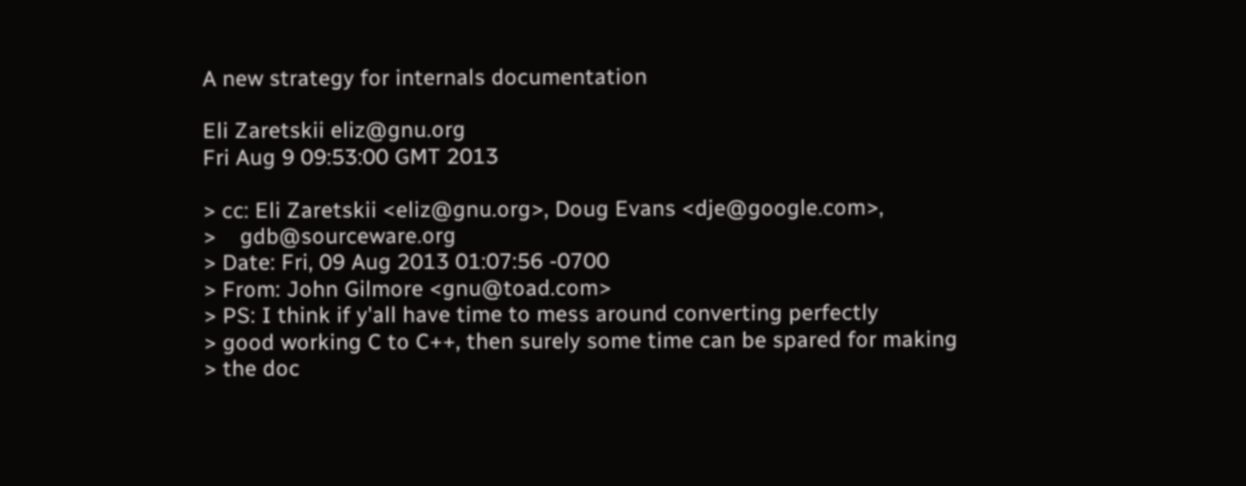A new strategy for internals documentation

Eli Zaretskii eliz@gnu.org
Fri Aug 9 09:53:00 GMT 2013

> cc: Eli Zaretskii <eliz@gnu.org>, Doug Evans <dje@google.com>,
>    gdb@sourceware.org
> Date: Fri, 09 Aug 2013 01:07:56 -0700
> From: John Gilmore <gnu@toad.com>
> PS: I think if y'all have time to mess around converting perfectly
> good working C to C++, then surely some time can be spared for making
> the doc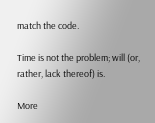match the code.

Time is not the problem; will (or, rather, lack thereof) is.

More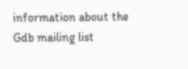information about the Gdb mailing list